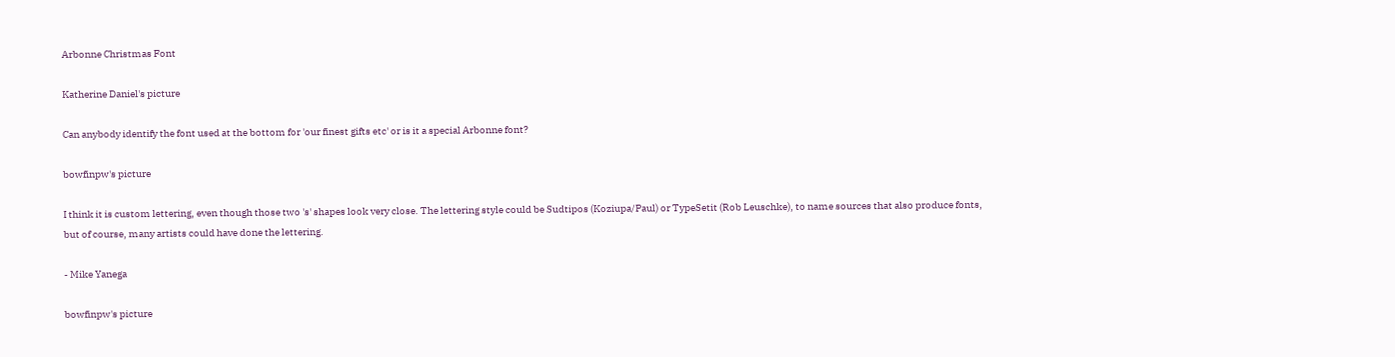Arbonne Christmas Font

Katherine Daniel's picture

Can anybody identify the font used at the bottom for 'our finest gifts etc' or is it a special Arbonne font?

bowfinpw's picture

I think it is custom lettering, even though those two 's' shapes look very close. The lettering style could be Sudtipos (Koziupa/Paul) or TypeSetit (Rob Leuschke), to name sources that also produce fonts, but of course, many artists could have done the lettering.

- Mike Yanega

bowfinpw's picture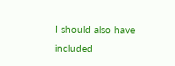I should also have included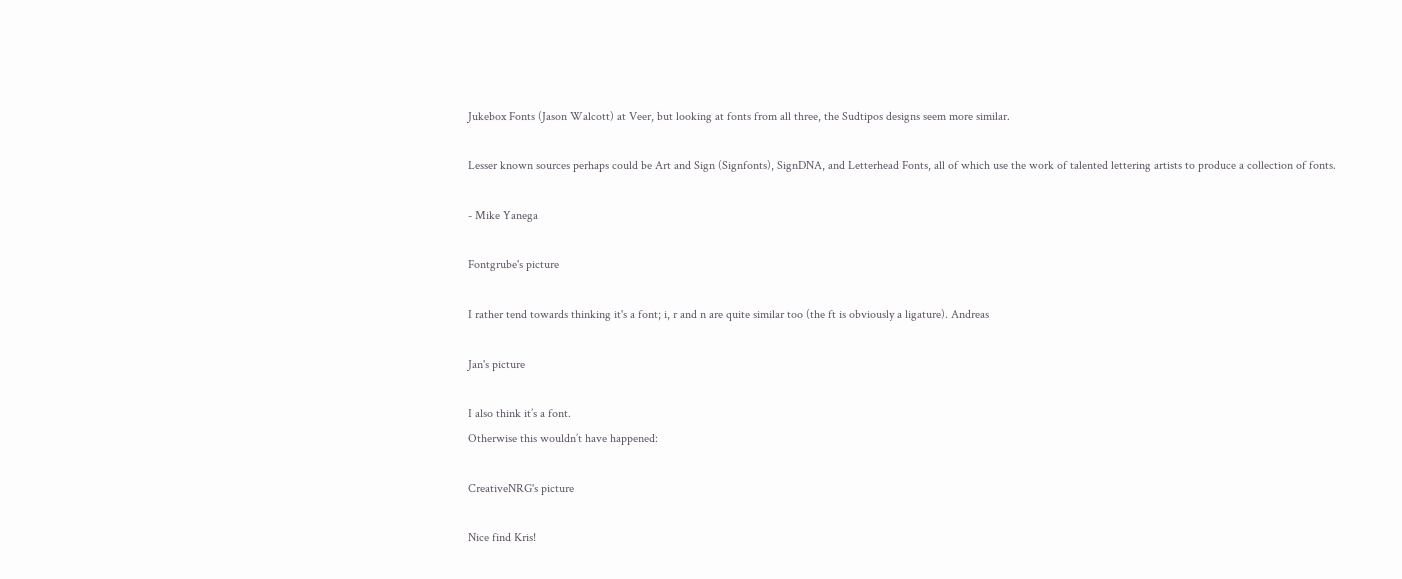Jukebox Fonts (Jason Walcott) at Veer, but looking at fonts from all three, the Sudtipos designs seem more similar.

Lesser known sources perhaps could be Art and Sign (Signfonts), SignDNA, and Letterhead Fonts, all of which use the work of talented lettering artists to produce a collection of fonts.

- Mike Yanega

Fontgrube's picture

I rather tend towards thinking it's a font; i, r and n are quite similar too (the ft is obviously a ligature). Andreas

Jan's picture

I also think it’s a font.
Otherwise this wouldn’t have happened:

CreativeNRG's picture

Nice find Kris!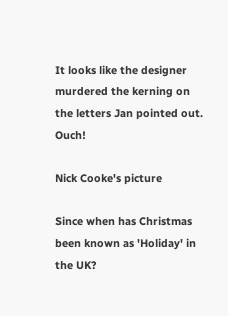It looks like the designer murdered the kerning on the letters Jan pointed out. Ouch!

Nick Cooke's picture

Since when has Christmas been known as 'Holiday' in the UK?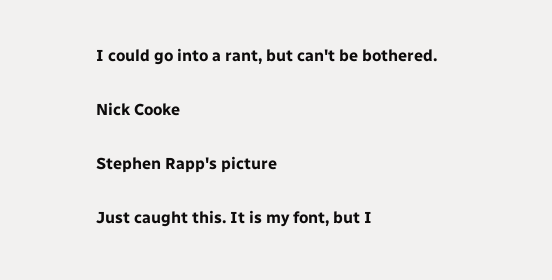I could go into a rant, but can't be bothered.

Nick Cooke

Stephen Rapp's picture

Just caught this. It is my font, but I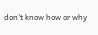don't know how or why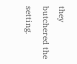they butchered the setting.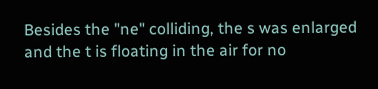Besides the "ne" colliding, the s was enlarged and the t is floating in the air for no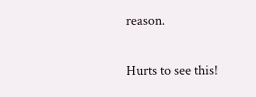reason.

Hurts to see this!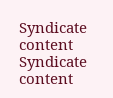Syndicate content Syndicate content